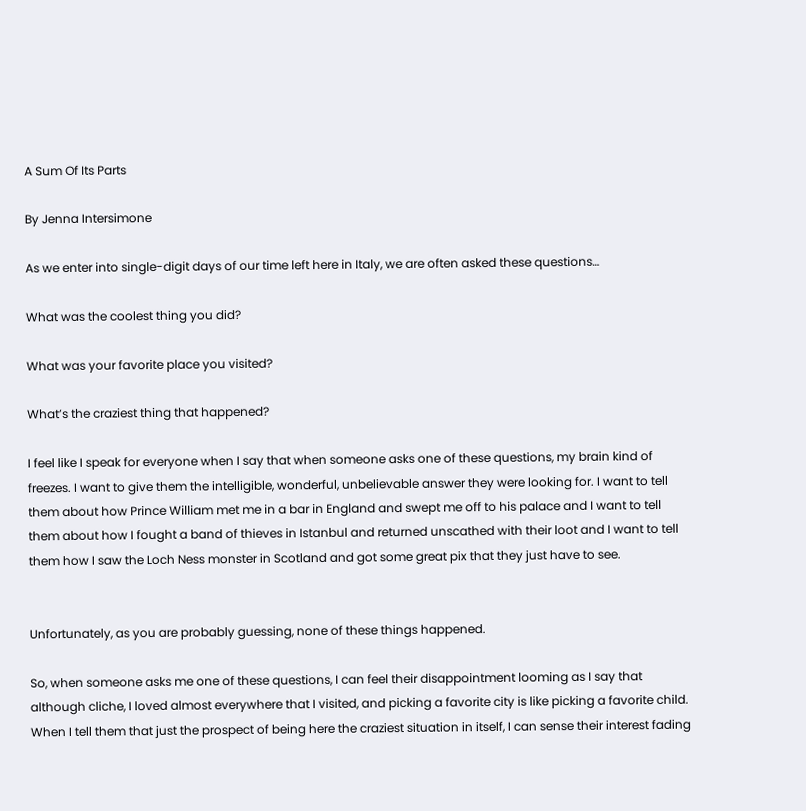A Sum Of Its Parts

By Jenna Intersimone

As we enter into single-digit days of our time left here in Italy, we are often asked these questions…

What was the coolest thing you did?

What was your favorite place you visited?

What’s the craziest thing that happened?

I feel like I speak for everyone when I say that when someone asks one of these questions, my brain kind of freezes. I want to give them the intelligible, wonderful, unbelievable answer they were looking for. I want to tell them about how Prince William met me in a bar in England and swept me off to his palace and I want to tell them about how I fought a band of thieves in Istanbul and returned unscathed with their loot and I want to tell them how I saw the Loch Ness monster in Scotland and got some great pix that they just have to see.


Unfortunately, as you are probably guessing, none of these things happened.

So, when someone asks me one of these questions, I can feel their disappointment looming as I say that although cliche, I loved almost everywhere that I visited, and picking a favorite city is like picking a favorite child. When I tell them that just the prospect of being here the craziest situation in itself, I can sense their interest fading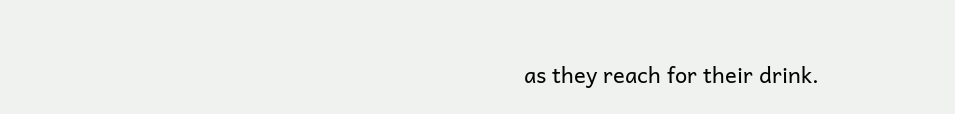as they reach for their drink.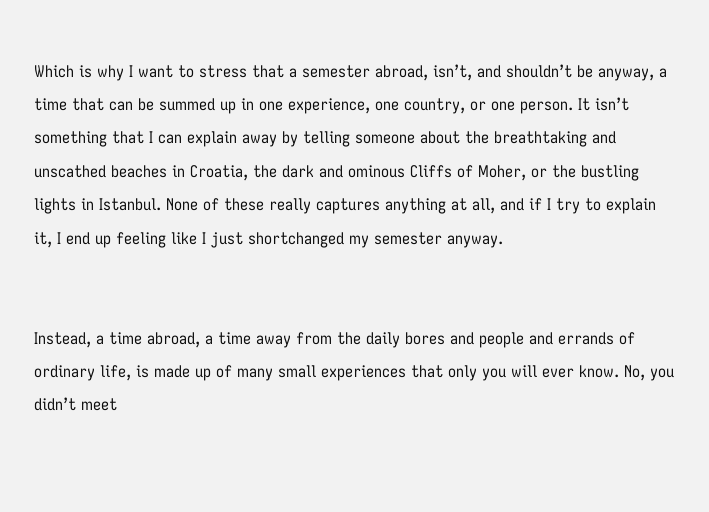Which is why I want to stress that a semester abroad, isn’t, and shouldn’t be anyway, a time that can be summed up in one experience, one country, or one person. It isn’t something that I can explain away by telling someone about the breathtaking and unscathed beaches in Croatia, the dark and ominous Cliffs of Moher, or the bustling lights in Istanbul. None of these really captures anything at all, and if I try to explain it, I end up feeling like I just shortchanged my semester anyway.


Instead, a time abroad, a time away from the daily bores and people and errands of ordinary life, is made up of many small experiences that only you will ever know. No, you didn’t meet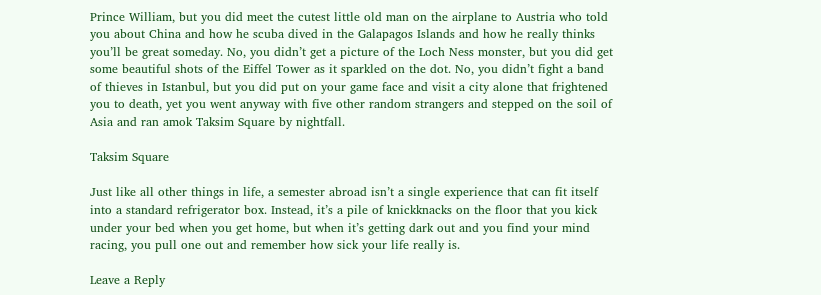Prince William, but you did meet the cutest little old man on the airplane to Austria who told you about China and how he scuba dived in the Galapagos Islands and how he really thinks you’ll be great someday. No, you didn’t get a picture of the Loch Ness monster, but you did get some beautiful shots of the Eiffel Tower as it sparkled on the dot. No, you didn’t fight a band of thieves in Istanbul, but you did put on your game face and visit a city alone that frightened you to death, yet you went anyway with five other random strangers and stepped on the soil of Asia and ran amok Taksim Square by nightfall.

Taksim Square

Just like all other things in life, a semester abroad isn’t a single experience that can fit itself into a standard refrigerator box. Instead, it’s a pile of knickknacks on the floor that you kick under your bed when you get home, but when it’s getting dark out and you find your mind racing, you pull one out and remember how sick your life really is.

Leave a Reply